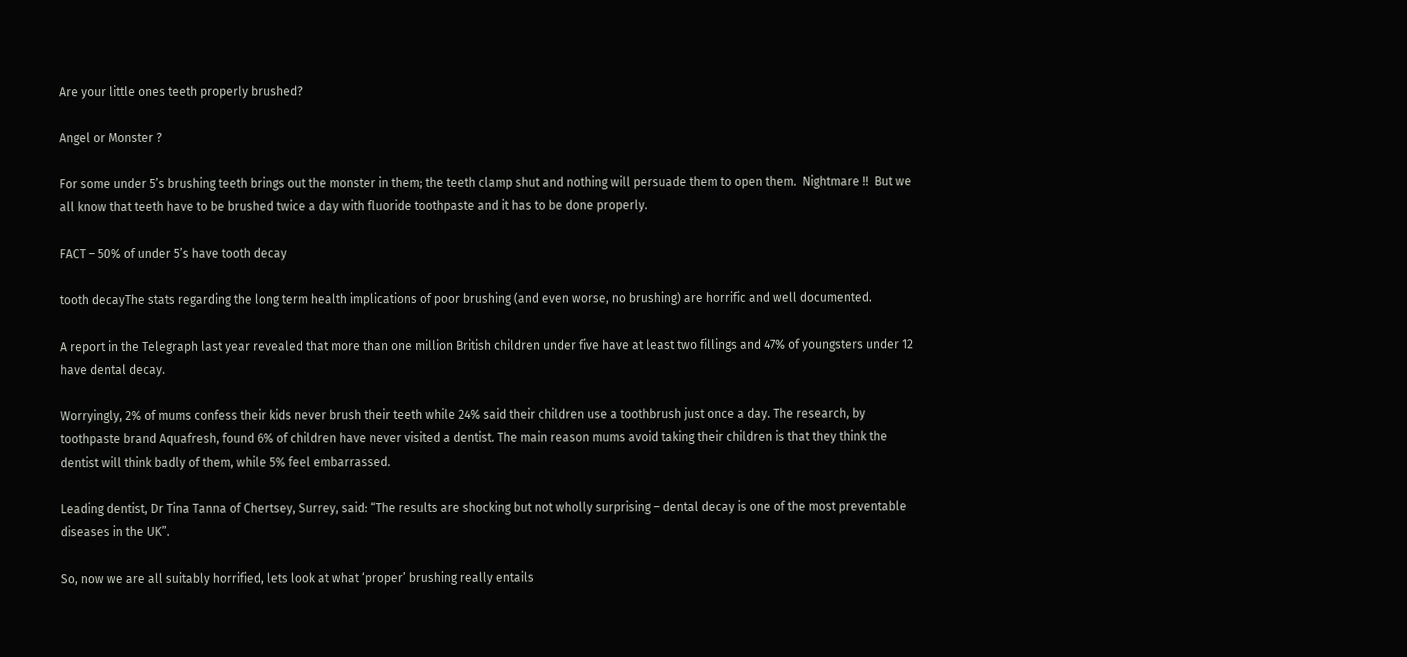Are your little ones teeth properly brushed?

Angel or Monster ?

For some under 5’s brushing teeth brings out the monster in them; the teeth clamp shut and nothing will persuade them to open them.  Nightmare !!  But we all know that teeth have to be brushed twice a day with fluoride toothpaste and it has to be done properly.

FACT – 50% of under 5’s have tooth decay

tooth decayThe stats regarding the long term health implications of poor brushing (and even worse, no brushing) are horrific and well documented.

A report in the Telegraph last year revealed that more than one million British children under five have at least two fillings and 47% of youngsters under 12 have dental decay.

Worryingly, 2% of mums confess their kids never brush their teeth while 24% said their children use a toothbrush just once a day. The research, by toothpaste brand Aquafresh, found 6% of children have never visited a dentist. The main reason mums avoid taking their children is that they think the dentist will think badly of them, while 5% feel embarrassed.

Leading dentist, Dr Tina Tanna of Chertsey, Surrey, said: “The results are shocking but not wholly surprising – dental decay is one of the most preventable diseases in the UK”.

So, now we are all suitably horrified, lets look at what ‘proper’ brushing really entails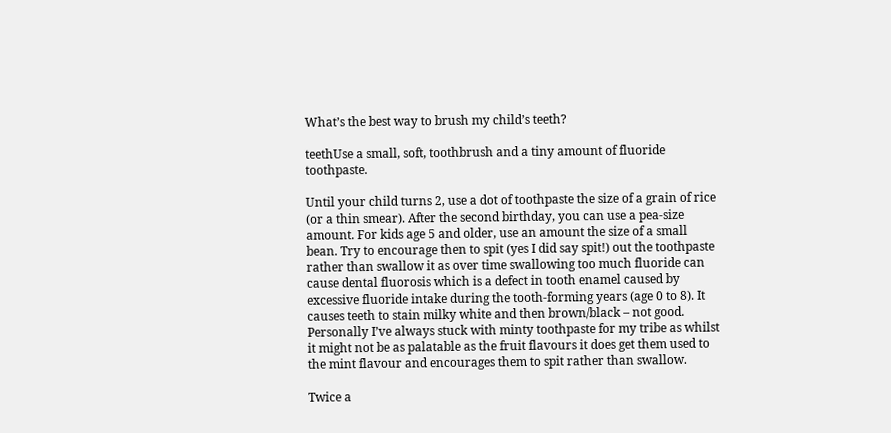What’s the best way to brush my child’s teeth?

teethUse a small, soft, toothbrush and a tiny amount of fluoride toothpaste.

Until your child turns 2, use a dot of toothpaste the size of a grain of rice (or a thin smear). After the second birthday, you can use a pea-size amount. For kids age 5 and older, use an amount the size of a small bean. Try to encourage then to spit (yes I did say spit!) out the toothpaste rather than swallow it as over time swallowing too much fluoride can cause dental fluorosis which is a defect in tooth enamel caused by excessive fluoride intake during the tooth-forming years (age 0 to 8). It causes teeth to stain milky white and then brown/black – not good. Personally I’ve always stuck with minty toothpaste for my tribe as whilst it might not be as palatable as the fruit flavours it does get them used to the mint flavour and encourages them to spit rather than swallow.

Twice a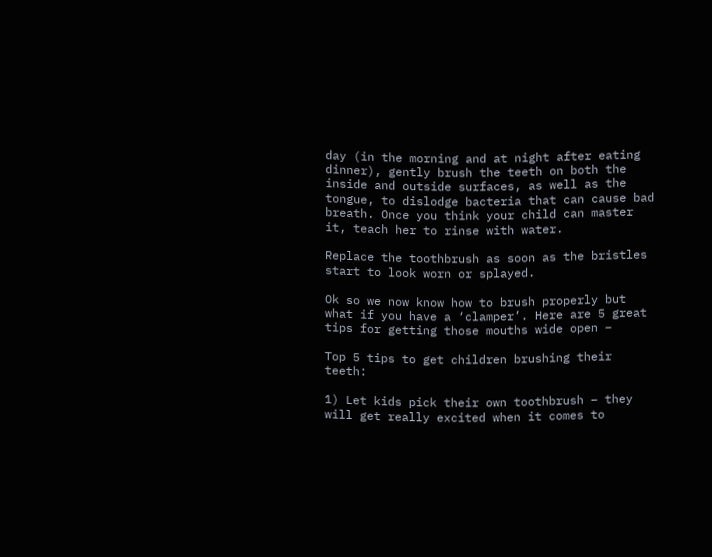day (in the morning and at night after eating dinner), gently brush the teeth on both the inside and outside surfaces, as well as the tongue, to dislodge bacteria that can cause bad breath. Once you think your child can master it, teach her to rinse with water.

Replace the toothbrush as soon as the bristles start to look worn or splayed.

Ok so we now know how to brush properly but what if you have a ‘clamper’. Here are 5 great tips for getting those mouths wide open –

Top 5 tips to get children brushing their teeth:

1) Let kids pick their own toothbrush – they will get really excited when it comes to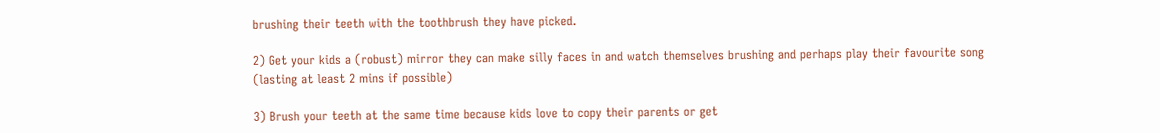brushing their teeth with the toothbrush they have picked.

2) Get your kids a (robust) mirror they can make silly faces in and watch themselves brushing and perhaps play their favourite song (lasting at least 2 mins if possible)

3) Brush your teeth at the same time because kids love to copy their parents or get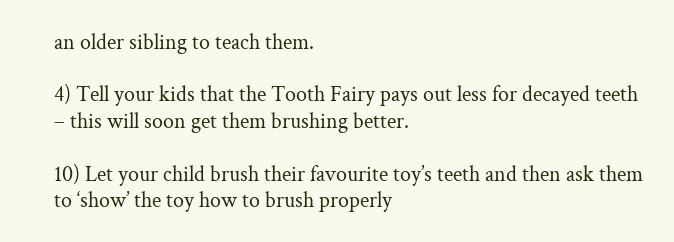an older sibling to teach them.

4) Tell your kids that the Tooth Fairy pays out less for decayed teeth – this will soon get them brushing better.

10) Let your child brush their favourite toy’s teeth and then ask them to ‘show’ the toy how to brush properly